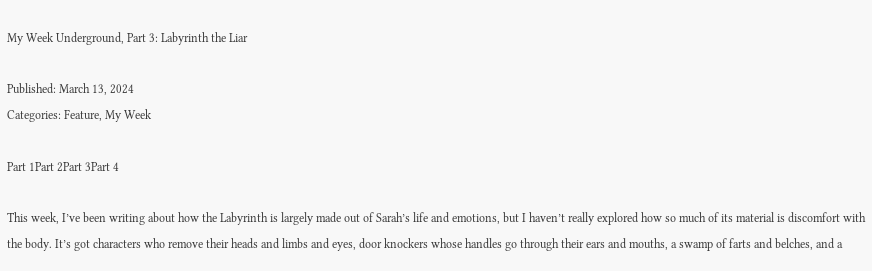My Week Underground, Part 3: Labyrinth the Liar

Published: March 13, 2024
Categories: Feature, My Week

Part 1Part 2Part 3Part 4

This week, I’ve been writing about how the Labyrinth is largely made out of Sarah’s life and emotions, but I haven’t really explored how so much of its material is discomfort with the body. It’s got characters who remove their heads and limbs and eyes, door knockers whose handles go through their ears and mouths, a swamp of farts and belches, and a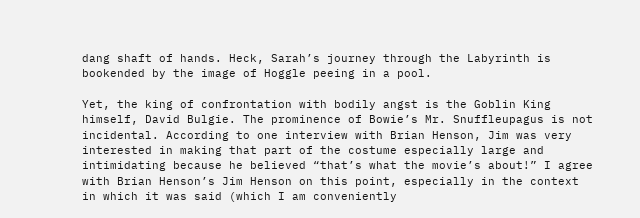dang shaft of hands. Heck, Sarah’s journey through the Labyrinth is bookended by the image of Hoggle peeing in a pool.

Yet, the king of confrontation with bodily angst is the Goblin King himself, David Bulgie. The prominence of Bowie’s Mr. Snuffleupagus is not incidental. According to one interview with Brian Henson, Jim was very interested in making that part of the costume especially large and intimidating because he believed “that’s what the movie’s about!” I agree with Brian Henson’s Jim Henson on this point, especially in the context in which it was said (which I am conveniently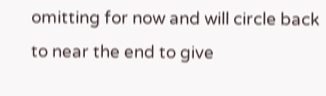omitting for now and will circle back to near the end to give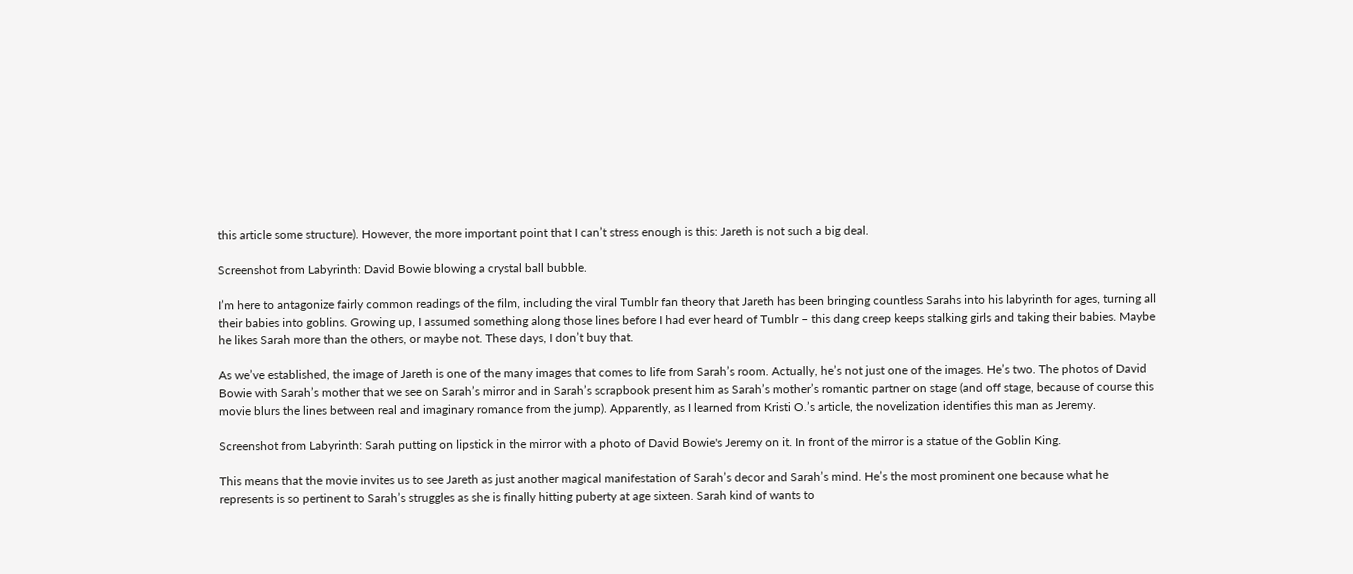this article some structure). However, the more important point that I can’t stress enough is this: Jareth is not such a big deal.

Screenshot from Labyrinth: David Bowie blowing a crystal ball bubble.

I’m here to antagonize fairly common readings of the film, including the viral Tumblr fan theory that Jareth has been bringing countless Sarahs into his labyrinth for ages, turning all their babies into goblins. Growing up, I assumed something along those lines before I had ever heard of Tumblr – this dang creep keeps stalking girls and taking their babies. Maybe he likes Sarah more than the others, or maybe not. These days, I don’t buy that.

As we’ve established, the image of Jareth is one of the many images that comes to life from Sarah’s room. Actually, he’s not just one of the images. He’s two. The photos of David Bowie with Sarah’s mother that we see on Sarah’s mirror and in Sarah’s scrapbook present him as Sarah’s mother’s romantic partner on stage (and off stage, because of course this movie blurs the lines between real and imaginary romance from the jump). Apparently, as I learned from Kristi O.’s article, the novelization identifies this man as Jeremy.

Screenshot from Labyrinth: Sarah putting on lipstick in the mirror with a photo of David Bowie's Jeremy on it. In front of the mirror is a statue of the Goblin King.

This means that the movie invites us to see Jareth as just another magical manifestation of Sarah’s decor and Sarah’s mind. He’s the most prominent one because what he represents is so pertinent to Sarah’s struggles as she is finally hitting puberty at age sixteen. Sarah kind of wants to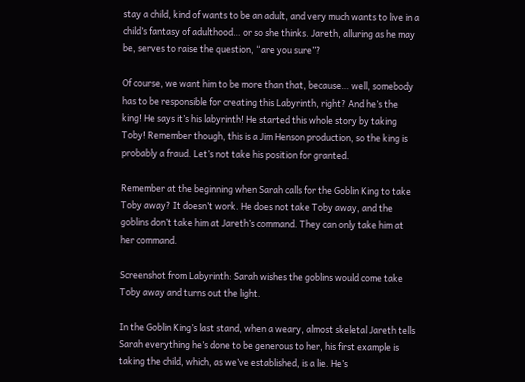stay a child, kind of wants to be an adult, and very much wants to live in a child’s fantasy of adulthood… or so she thinks. Jareth, alluring as he may be, serves to raise the question, “are you sure”?

Of course, we want him to be more than that, because… well, somebody has to be responsible for creating this Labyrinth, right? And he’s the king! He says it’s his labyrinth! He started this whole story by taking Toby! Remember though, this is a Jim Henson production, so the king is probably a fraud. Let’s not take his position for granted.

Remember at the beginning when Sarah calls for the Goblin King to take Toby away? It doesn’t work. He does not take Toby away, and the goblins don’t take him at Jareth’s command. They can only take him at her command.

Screenshot from Labyrinth: Sarah wishes the goblins would come take Toby away and turns out the light.

In the Goblin King’s last stand, when a weary, almost skeletal Jareth tells Sarah everything he’s done to be generous to her, his first example is taking the child, which, as we’ve established, is a lie. He’s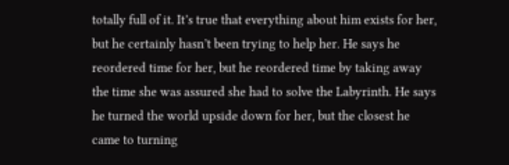totally full of it. It’s true that everything about him exists for her, but he certainly hasn’t been trying to help her. He says he reordered time for her, but he reordered time by taking away the time she was assured she had to solve the Labyrinth. He says he turned the world upside down for her, but the closest he came to turning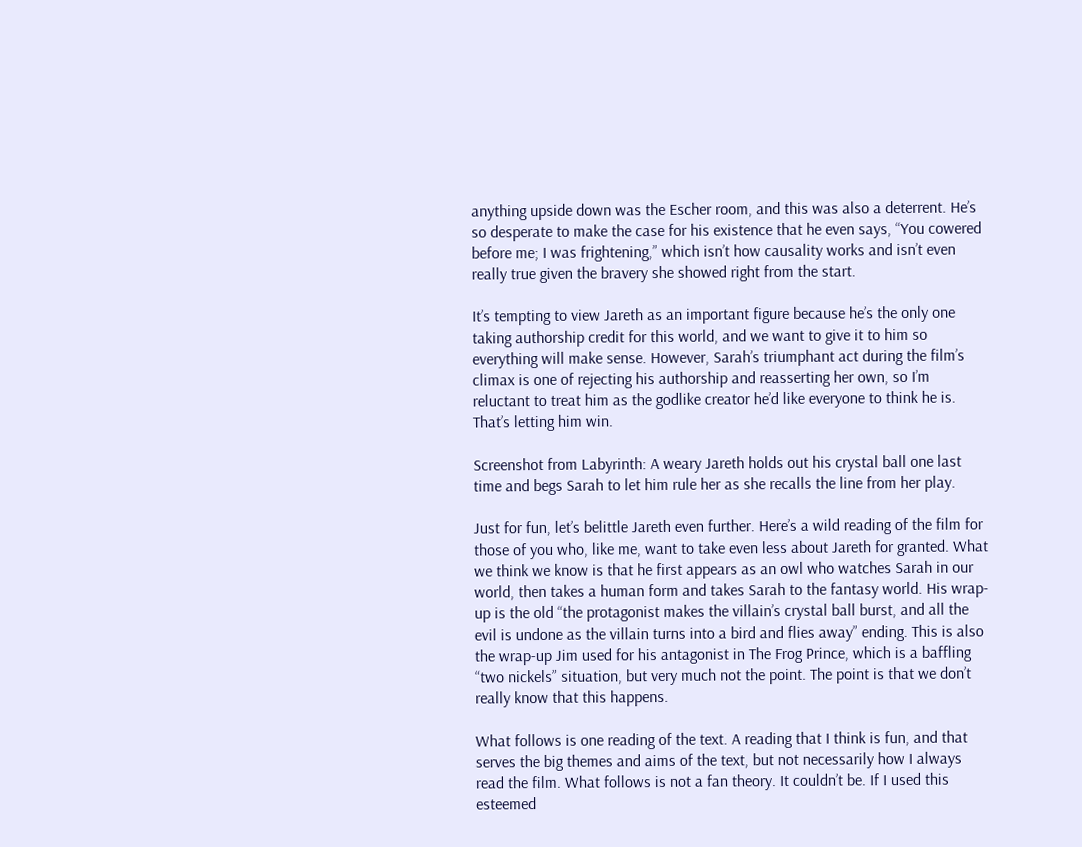anything upside down was the Escher room, and this was also a deterrent. He’s so desperate to make the case for his existence that he even says, “You cowered before me; I was frightening,” which isn’t how causality works and isn’t even really true given the bravery she showed right from the start.

It’s tempting to view Jareth as an important figure because he’s the only one taking authorship credit for this world, and we want to give it to him so everything will make sense. However, Sarah’s triumphant act during the film’s climax is one of rejecting his authorship and reasserting her own, so I’m reluctant to treat him as the godlike creator he’d like everyone to think he is. That’s letting him win.

Screenshot from Labyrinth: A weary Jareth holds out his crystal ball one last time and begs Sarah to let him rule her as she recalls the line from her play.

Just for fun, let’s belittle Jareth even further. Here’s a wild reading of the film for those of you who, like me, want to take even less about Jareth for granted. What we think we know is that he first appears as an owl who watches Sarah in our world, then takes a human form and takes Sarah to the fantasy world. His wrap-up is the old “the protagonist makes the villain’s crystal ball burst, and all the evil is undone as the villain turns into a bird and flies away” ending. This is also the wrap-up Jim used for his antagonist in The Frog Prince, which is a baffling “two nickels” situation, but very much not the point. The point is that we don’t really know that this happens.

What follows is one reading of the text. A reading that I think is fun, and that serves the big themes and aims of the text, but not necessarily how I always read the film. What follows is not a fan theory. It couldn’t be. If I used this esteemed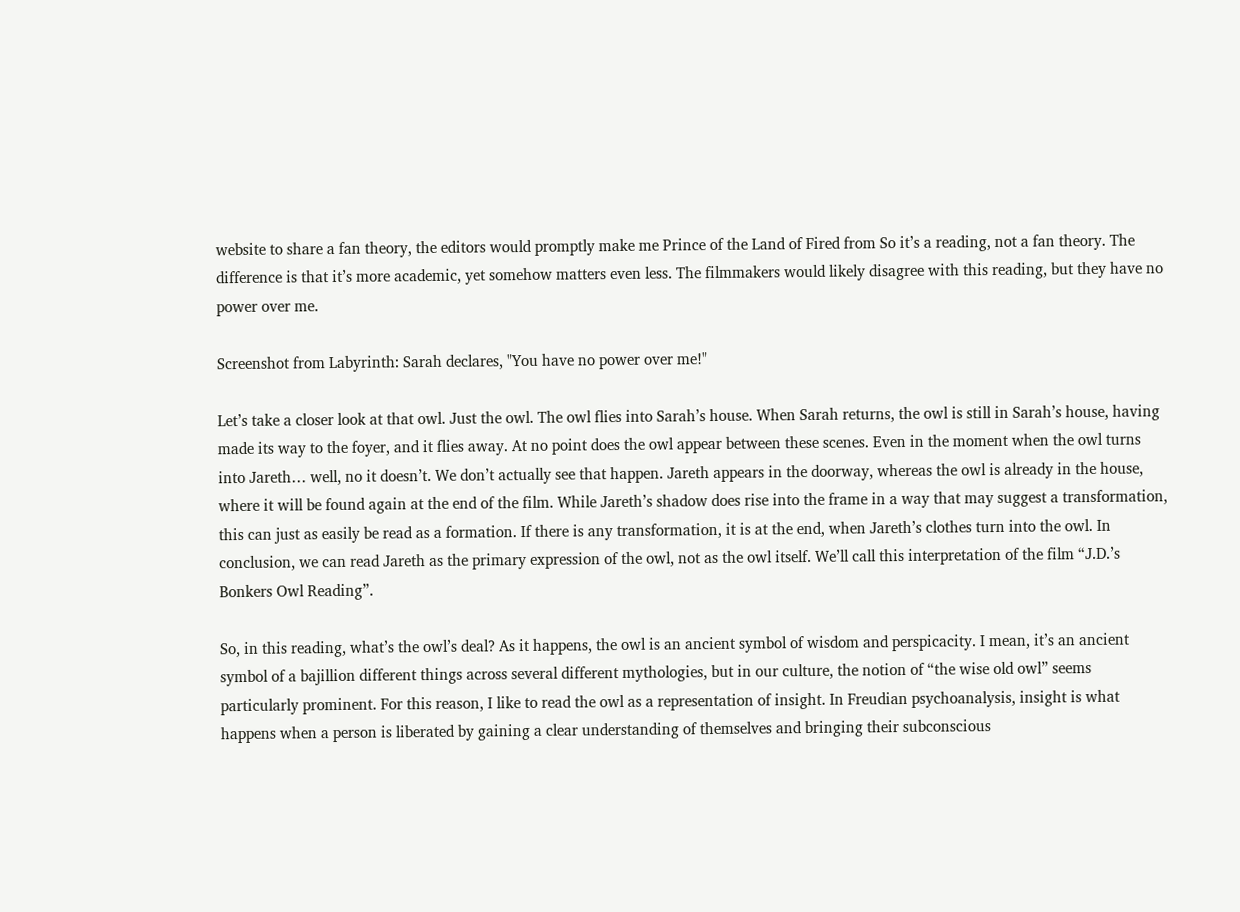website to share a fan theory, the editors would promptly make me Prince of the Land of Fired from So it’s a reading, not a fan theory. The difference is that it’s more academic, yet somehow matters even less. The filmmakers would likely disagree with this reading, but they have no power over me.

Screenshot from Labyrinth: Sarah declares, "You have no power over me!"

Let’s take a closer look at that owl. Just the owl. The owl flies into Sarah’s house. When Sarah returns, the owl is still in Sarah’s house, having made its way to the foyer, and it flies away. At no point does the owl appear between these scenes. Even in the moment when the owl turns into Jareth… well, no it doesn’t. We don’t actually see that happen. Jareth appears in the doorway, whereas the owl is already in the house, where it will be found again at the end of the film. While Jareth’s shadow does rise into the frame in a way that may suggest a transformation, this can just as easily be read as a formation. If there is any transformation, it is at the end, when Jareth’s clothes turn into the owl. In conclusion, we can read Jareth as the primary expression of the owl, not as the owl itself. We’ll call this interpretation of the film “J.D.’s Bonkers Owl Reading”.

So, in this reading, what’s the owl’s deal? As it happens, the owl is an ancient symbol of wisdom and perspicacity. I mean, it’s an ancient symbol of a bajillion different things across several different mythologies, but in our culture, the notion of “the wise old owl” seems particularly prominent. For this reason, I like to read the owl as a representation of insight. In Freudian psychoanalysis, insight is what happens when a person is liberated by gaining a clear understanding of themselves and bringing their subconscious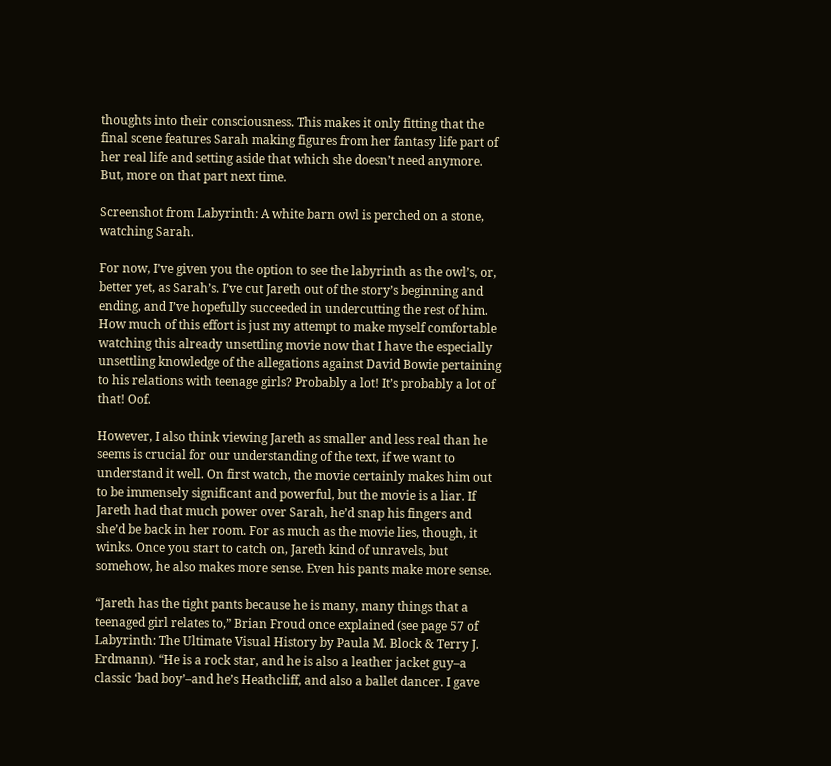thoughts into their consciousness. This makes it only fitting that the final scene features Sarah making figures from her fantasy life part of her real life and setting aside that which she doesn’t need anymore. But, more on that part next time.

Screenshot from Labyrinth: A white barn owl is perched on a stone, watching Sarah.

For now, I’ve given you the option to see the labyrinth as the owl’s, or, better yet, as Sarah’s. I’ve cut Jareth out of the story’s beginning and ending, and I’ve hopefully succeeded in undercutting the rest of him. How much of this effort is just my attempt to make myself comfortable watching this already unsettling movie now that I have the especially unsettling knowledge of the allegations against David Bowie pertaining to his relations with teenage girls? Probably a lot! It’s probably a lot of that! Oof.

However, I also think viewing Jareth as smaller and less real than he seems is crucial for our understanding of the text, if we want to understand it well. On first watch, the movie certainly makes him out to be immensely significant and powerful, but the movie is a liar. If Jareth had that much power over Sarah, he’d snap his fingers and she’d be back in her room. For as much as the movie lies, though, it winks. Once you start to catch on, Jareth kind of unravels, but somehow, he also makes more sense. Even his pants make more sense.

“Jareth has the tight pants because he is many, many things that a teenaged girl relates to,” Brian Froud once explained (see page 57 of Labyrinth: The Ultimate Visual History by Paula M. Block & Terry J. Erdmann). “He is a rock star, and he is also a leather jacket guy–a classic ‘bad boy’–and he’s Heathcliff, and also a ballet dancer. I gave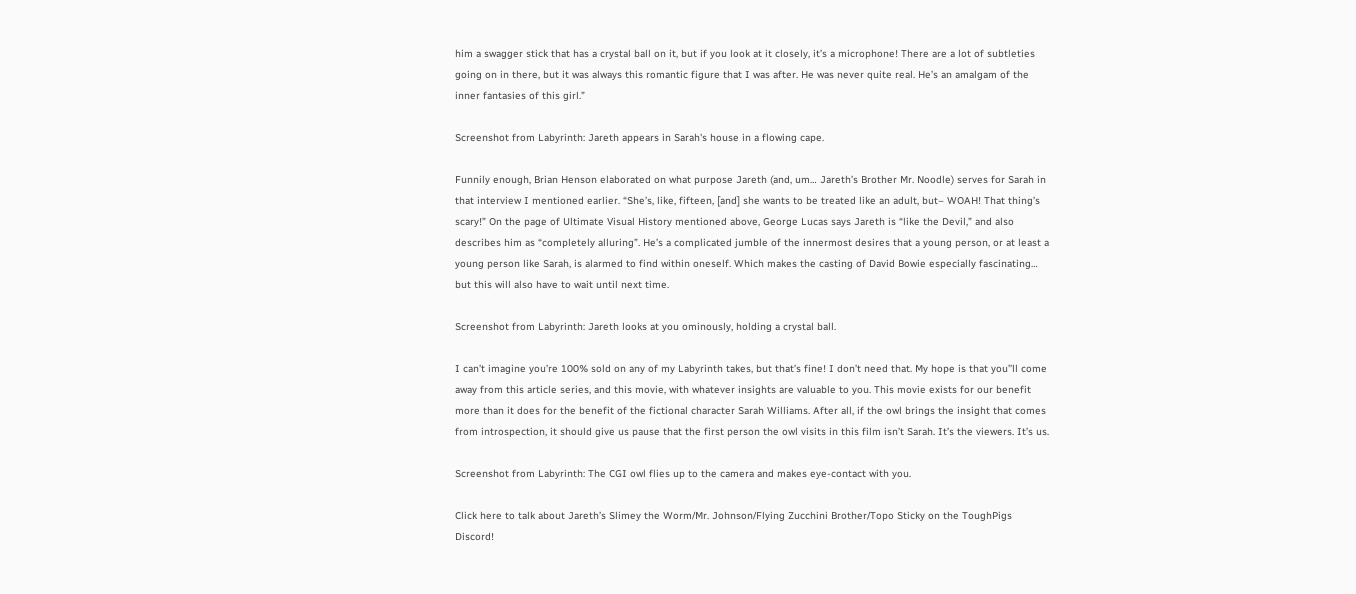him a swagger stick that has a crystal ball on it, but if you look at it closely, it’s a microphone! There are a lot of subtleties going on in there, but it was always this romantic figure that I was after. He was never quite real. He’s an amalgam of the inner fantasies of this girl.”

Screenshot from Labyrinth: Jareth appears in Sarah's house in a flowing cape.

Funnily enough, Brian Henson elaborated on what purpose Jareth (and, um… Jareth’s Brother Mr. Noodle) serves for Sarah in that interview I mentioned earlier. “She’s, like, fifteen, [and] she wants to be treated like an adult, but– WOAH! That thing’s scary!” On the page of Ultimate Visual History mentioned above, George Lucas says Jareth is “like the Devil,” and also describes him as “completely alluring”. He’s a complicated jumble of the innermost desires that a young person, or at least a young person like Sarah, is alarmed to find within oneself. Which makes the casting of David Bowie especially fascinating… but this will also have to wait until next time.

Screenshot from Labyrinth: Jareth looks at you ominously, holding a crystal ball.

I can’t imagine you’re 100% sold on any of my Labyrinth takes, but that’s fine! I don’t need that. My hope is that you’’ll come away from this article series, and this movie, with whatever insights are valuable to you. This movie exists for our benefit more than it does for the benefit of the fictional character Sarah Williams. After all, if the owl brings the insight that comes from introspection, it should give us pause that the first person the owl visits in this film isn’t Sarah. It’s the viewers. It’s us.

Screenshot from Labyrinth: The CGI owl flies up to the camera and makes eye-contact with you.

Click here to talk about Jareth’s Slimey the Worm/Mr. Johnson/Flying Zucchini Brother/Topo Sticky on the ToughPigs Discord!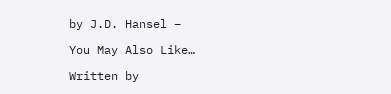by J.D. Hansel –

You May Also Like…

Written by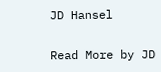JD Hansel

Read More by JD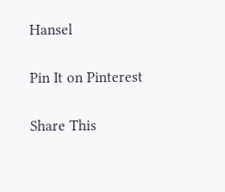Hansel

Pin It on Pinterest

Share This